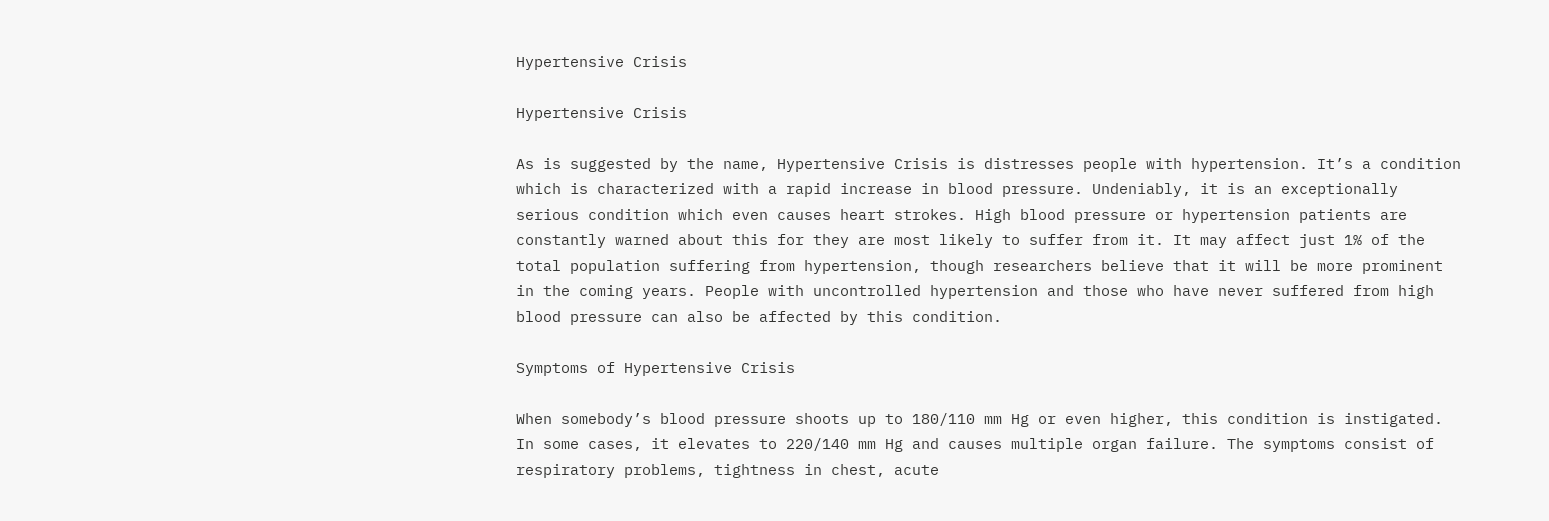Hypertensive Crisis

Hypertensive Crisis

As is suggested by the name, Hypertensive Crisis is distresses people with hypertension. It’s a condition which is characterized with a rapid increase in blood pressure. Undeniably, it is an exceptionally serious condition which even causes heart strokes. High blood pressure or hypertension patients are constantly warned about this for they are most likely to suffer from it. It may affect just 1% of the total population suffering from hypertension, though researchers believe that it will be more prominent in the coming years. People with uncontrolled hypertension and those who have never suffered from high blood pressure can also be affected by this condition.

Symptoms of Hypertensive Crisis

When somebody’s blood pressure shoots up to 180/110 mm Hg or even higher, this condition is instigated. In some cases, it elevates to 220/140 mm Hg and causes multiple organ failure. The symptoms consist of respiratory problems, tightness in chest, acute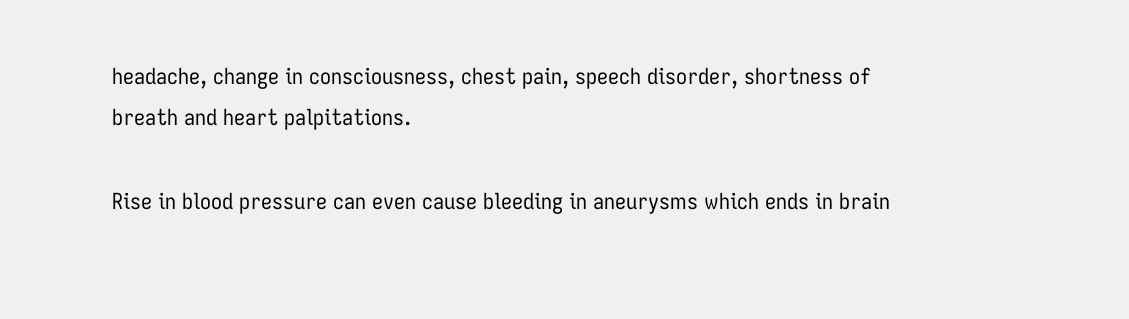headache, change in consciousness, chest pain, speech disorder, shortness of breath and heart palpitations.

Rise in blood pressure can even cause bleeding in aneurysms which ends in brain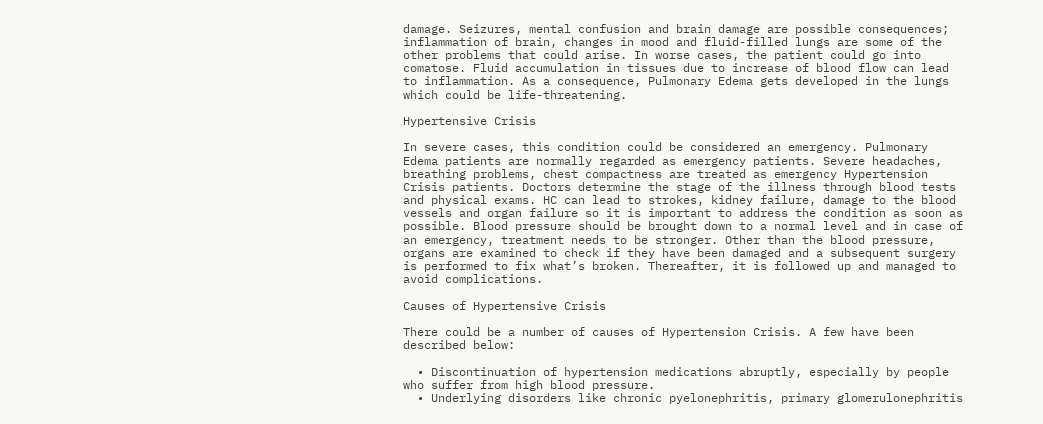damage. Seizures, mental confusion and brain damage are possible consequences; inflammation of brain, changes in mood and fluid-filled lungs are some of the other problems that could arise. In worse cases, the patient could go into comatose. Fluid accumulation in tissues due to increase of blood flow can lead to inflammation. As a consequence, Pulmonary Edema gets developed in the lungs which could be life-threatening.

Hypertensive Crisis

In severe cases, this condition could be considered an emergency. Pulmonary Edema patients are normally regarded as emergency patients. Severe headaches, breathing problems, chest compactness are treated as emergency Hypertension Crisis patients. Doctors determine the stage of the illness through blood tests and physical exams. HC can lead to strokes, kidney failure, damage to the blood vessels and organ failure so it is important to address the condition as soon as possible. Blood pressure should be brought down to a normal level and in case of an emergency, treatment needs to be stronger. Other than the blood pressure, organs are examined to check if they have been damaged and a subsequent surgery is performed to fix what’s broken. Thereafter, it is followed up and managed to avoid complications.

Causes of Hypertensive Crisis

There could be a number of causes of Hypertension Crisis. A few have been described below:

  • Discontinuation of hypertension medications abruptly, especially by people who suffer from high blood pressure.
  • Underlying disorders like chronic pyelonephritis, primary glomerulonephritis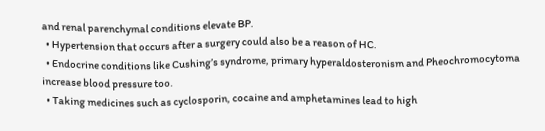and renal parenchymal conditions elevate BP.
  • Hypertension that occurs after a surgery could also be a reason of HC.
  • Endocrine conditions like Cushing’s syndrome, primary hyperaldosteronism and Pheochromocytoma increase blood pressure too.
  • Taking medicines such as cyclosporin, cocaine and amphetamines lead to high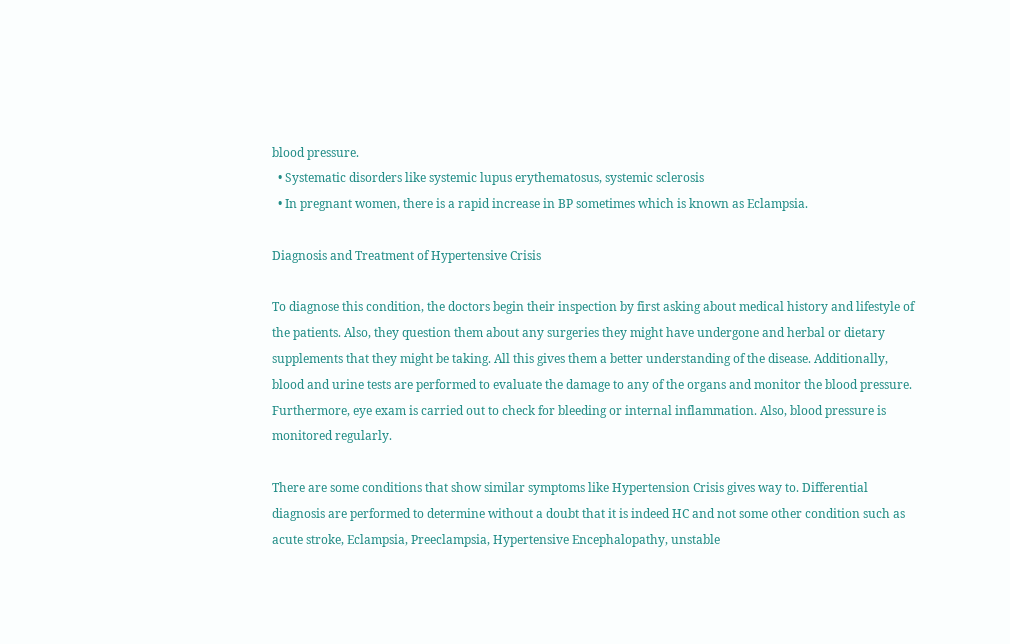blood pressure.
  • Systematic disorders like systemic lupus erythematosus, systemic sclerosis
  • In pregnant women, there is a rapid increase in BP sometimes which is known as Eclampsia.

Diagnosis and Treatment of Hypertensive Crisis

To diagnose this condition, the doctors begin their inspection by first asking about medical history and lifestyle of the patients. Also, they question them about any surgeries they might have undergone and herbal or dietary supplements that they might be taking. All this gives them a better understanding of the disease. Additionally, blood and urine tests are performed to evaluate the damage to any of the organs and monitor the blood pressure. Furthermore, eye exam is carried out to check for bleeding or internal inflammation. Also, blood pressure is monitored regularly.

There are some conditions that show similar symptoms like Hypertension Crisis gives way to. Differential diagnosis are performed to determine without a doubt that it is indeed HC and not some other condition such as acute stroke, Eclampsia, Preeclampsia, Hypertensive Encephalopathy, unstable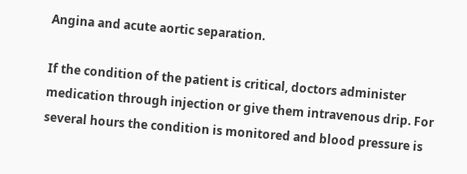Angina and acute aortic separation.

If the condition of the patient is critical, doctors administer medication through injection or give them intravenous drip. For several hours the condition is monitored and blood pressure is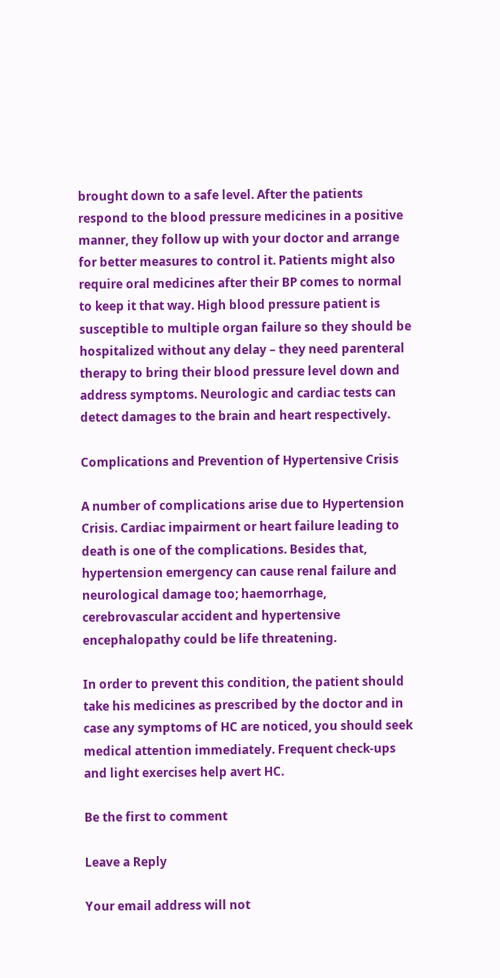brought down to a safe level. After the patients respond to the blood pressure medicines in a positive manner, they follow up with your doctor and arrange for better measures to control it. Patients might also require oral medicines after their BP comes to normal to keep it that way. High blood pressure patient is susceptible to multiple organ failure so they should be hospitalized without any delay – they need parenteral therapy to bring their blood pressure level down and address symptoms. Neurologic and cardiac tests can detect damages to the brain and heart respectively.

Complications and Prevention of Hypertensive Crisis

A number of complications arise due to Hypertension Crisis. Cardiac impairment or heart failure leading to death is one of the complications. Besides that, hypertension emergency can cause renal failure and neurological damage too; haemorrhage, cerebrovascular accident and hypertensive encephalopathy could be life threatening.

In order to prevent this condition, the patient should take his medicines as prescribed by the doctor and in case any symptoms of HC are noticed, you should seek medical attention immediately. Frequent check-ups and light exercises help avert HC.

Be the first to comment

Leave a Reply

Your email address will not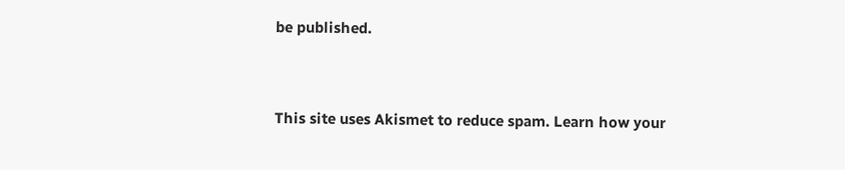be published.


This site uses Akismet to reduce spam. Learn how your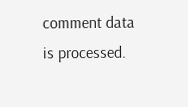comment data is processed.